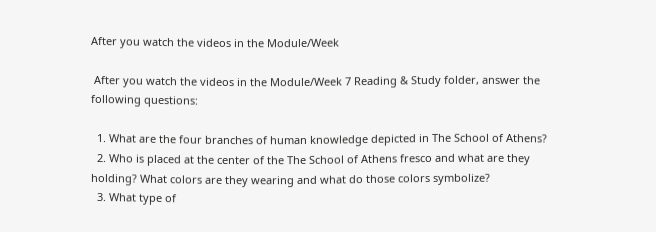After you watch the videos in the Module/Week

 After you watch the videos in the Module/Week 7 Reading & Study folder, answer the following questions:

  1. What are the four branches of human knowledge depicted in The School of Athens?
  2. Who is placed at the center of the The School of Athens fresco and what are they holding? What colors are they wearing and what do those colors symbolize?
  3. What type of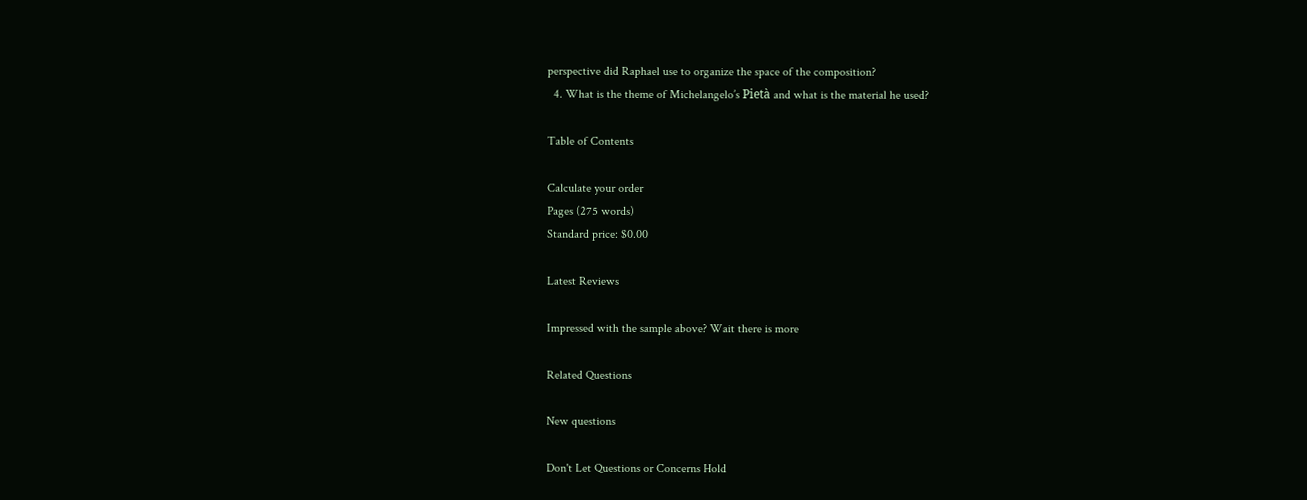perspective did Raphael use to organize the space of the composition?
  4. What is the theme of Michelangelo’s Pietà and what is the material he used?

Table of Contents

Calculate your order
Pages (275 words)
Standard price: $0.00

Latest Reviews

Impressed with the sample above? Wait there is more

Related Questions

New questions

Don't Let Questions or Concerns Hold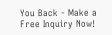You Back - Make a Free Inquiry Now!